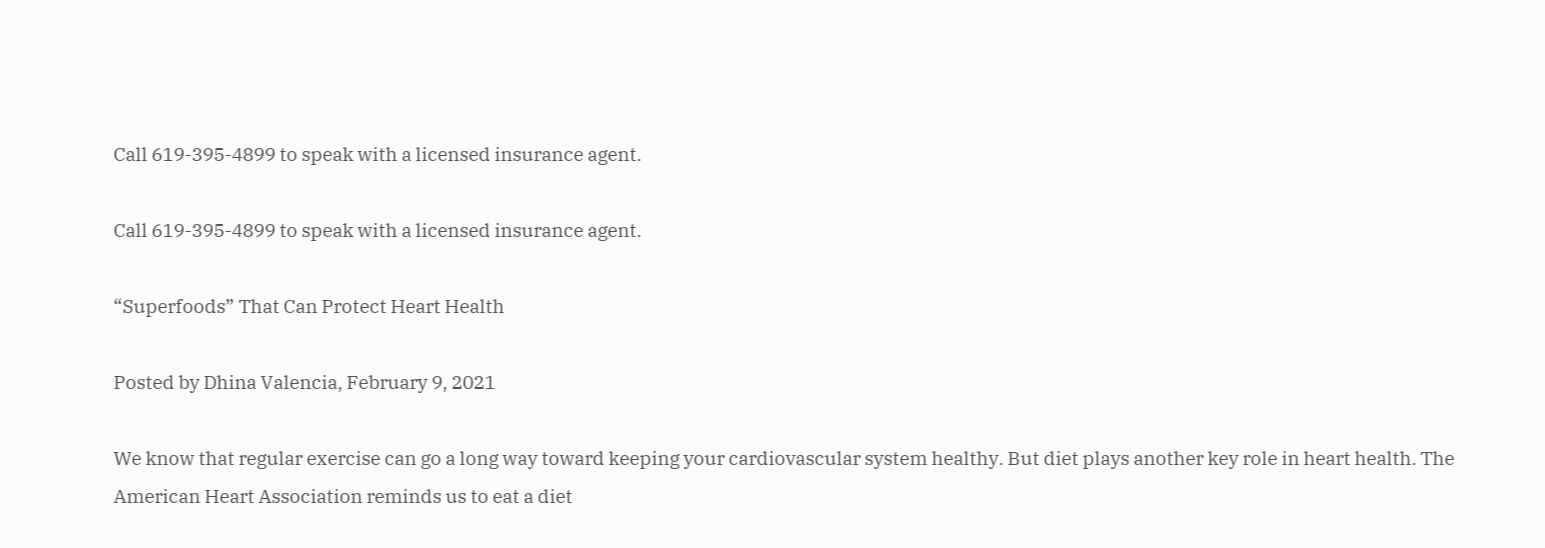Call 619-395-4899 to speak with a licensed insurance agent.

Call 619-395-4899 to speak with a licensed insurance agent.

“Superfoods” That Can Protect Heart Health

Posted by Dhina Valencia, February 9, 2021

We know that regular exercise can go a long way toward keeping your cardiovascular system healthy. But diet plays another key role in heart health. The American Heart Association reminds us to eat a diet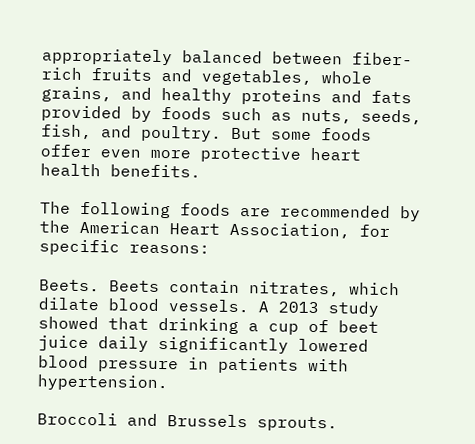appropriately balanced between fiber-rich fruits and vegetables, whole grains, and healthy proteins and fats provided by foods such as nuts, seeds, fish, and poultry. But some foods offer even more protective heart health benefits.

The following foods are recommended by the American Heart Association, for specific reasons:

Beets. Beets contain nitrates, which dilate blood vessels. A 2013 study showed that drinking a cup of beet juice daily significantly lowered blood pressure in patients with hypertension.

Broccoli and Brussels sprouts.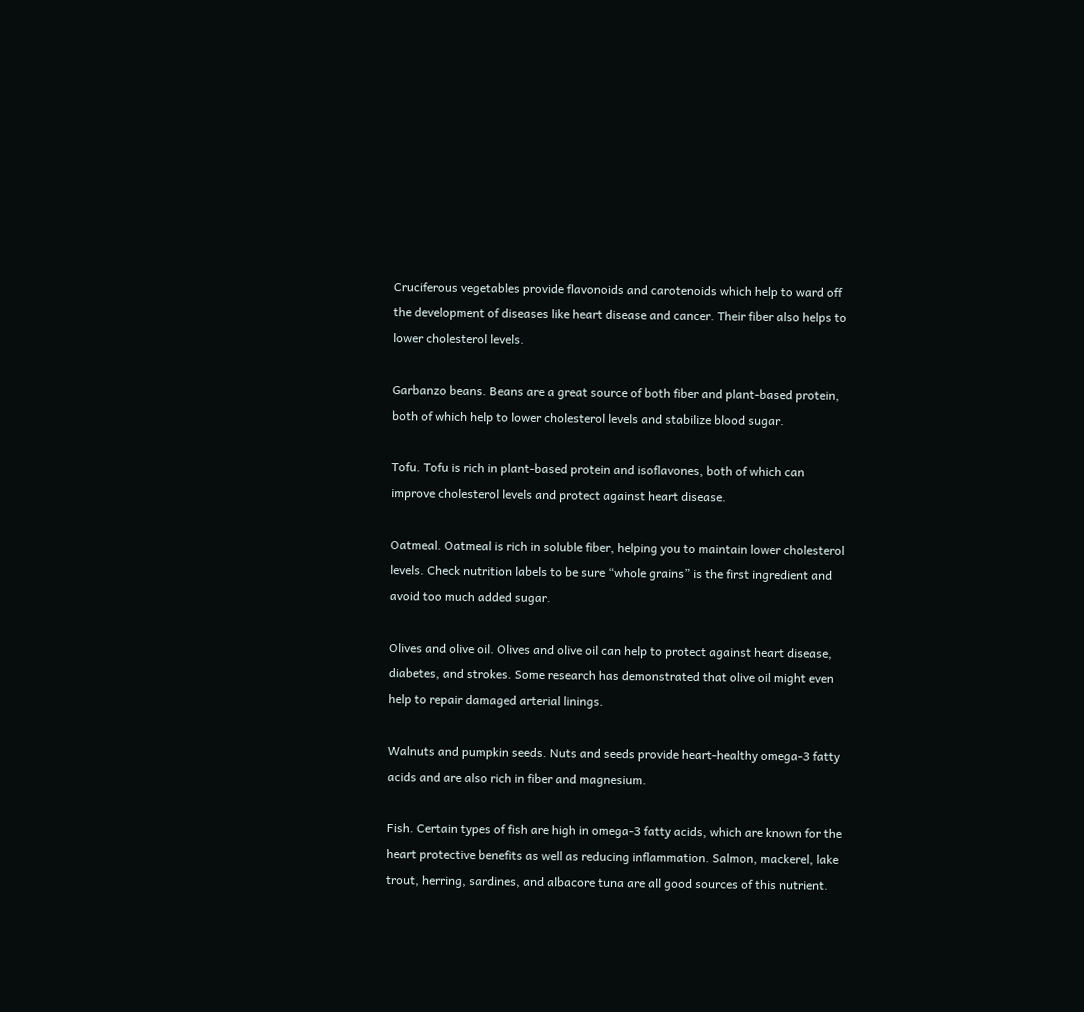Cruciferous vegetables provide flavonoids and carotenoids which help to ward off the development of diseases like heart disease and cancer. Their fiber also helps to lower cholesterol levels.

Garbanzo beans. Beans are a great source of both fiber and plant-based protein, both of which help to lower cholesterol levels and stabilize blood sugar.

Tofu. Tofu is rich in plant-based protein and isoflavones, both of which can improve cholesterol levels and protect against heart disease.

Oatmeal. Oatmeal is rich in soluble fiber, helping you to maintain lower cholesterol levels. Check nutrition labels to be sure “whole grains” is the first ingredient and avoid too much added sugar.

Olives and olive oil. Olives and olive oil can help to protect against heart disease, diabetes, and strokes. Some research has demonstrated that olive oil might even help to repair damaged arterial linings.

Walnuts and pumpkin seeds. Nuts and seeds provide heart-healthy omega-3 fatty acids and are also rich in fiber and magnesium.

Fish. Certain types of fish are high in omega-3 fatty acids, which are known for the heart protective benefits as well as reducing inflammation. Salmon, mackerel, lake trout, herring, sardines, and albacore tuna are all good sources of this nutrient.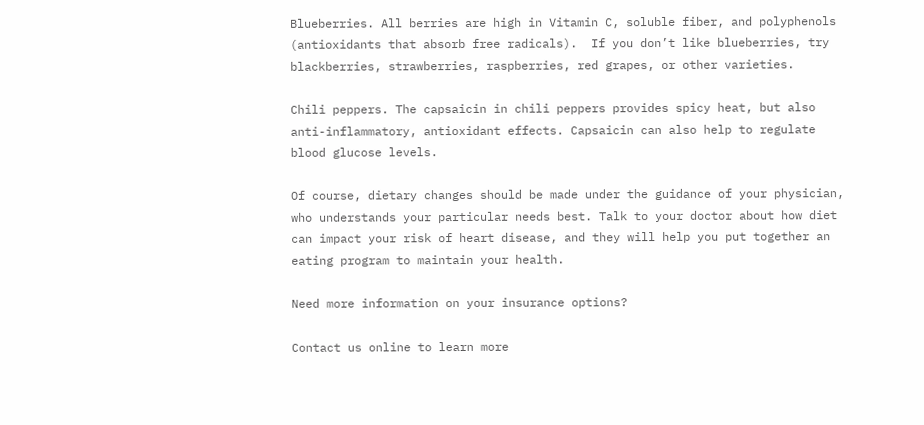Blueberries. All berries are high in Vitamin C, soluble fiber, and polyphenols (antioxidants that absorb free radicals).  If you don’t like blueberries, try blackberries, strawberries, raspberries, red grapes, or other varieties.

Chili peppers. The capsaicin in chili peppers provides spicy heat, but also anti-inflammatory, antioxidant effects. Capsaicin can also help to regulate blood glucose levels.

Of course, dietary changes should be made under the guidance of your physician, who understands your particular needs best. Talk to your doctor about how diet can impact your risk of heart disease, and they will help you put together an eating program to maintain your health.

Need more information on your insurance options?

Contact us online to learn more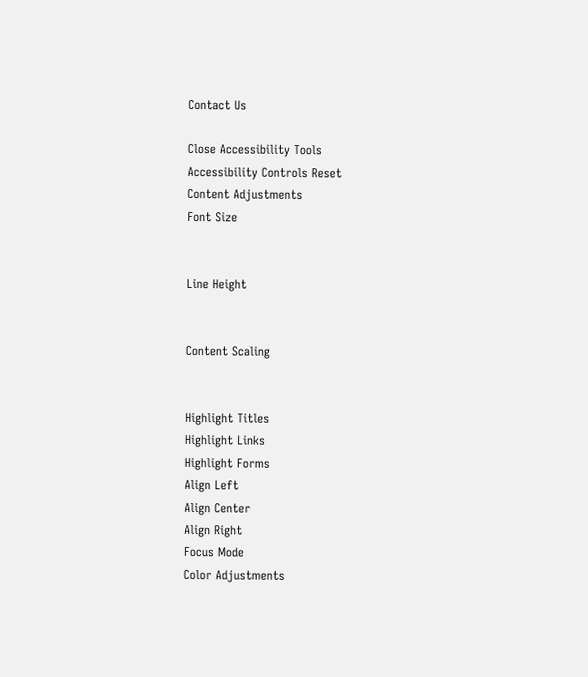Contact Us

Close Accessibility Tools
Accessibility Controls Reset
Content Adjustments
Font Size


Line Height


Content Scaling


Highlight Titles
Highlight Links
Highlight Forms
Align Left
Align Center
Align Right
Focus Mode
Color Adjustments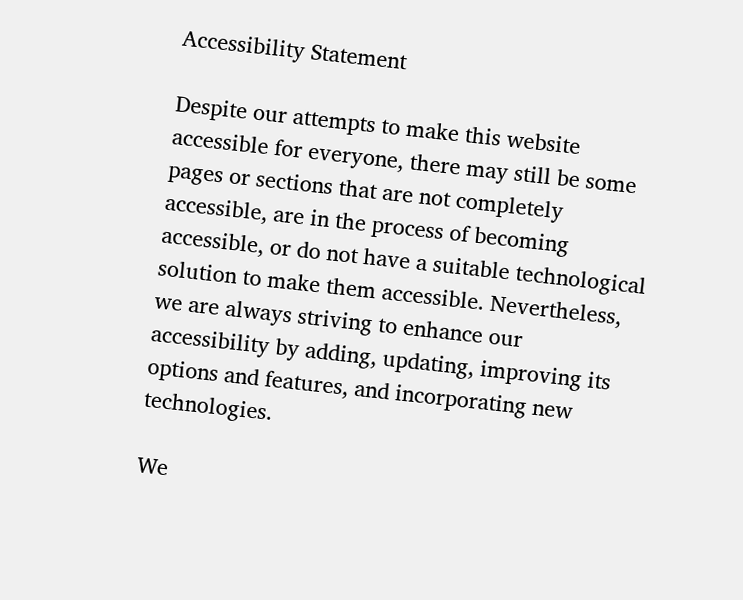Accessibility Statement

Despite our attempts to make this website accessible for everyone, there may still be some pages or sections that are not completely accessible, are in the process of becoming accessible, or do not have a suitable technological solution to make them accessible. Nevertheless, we are always striving to enhance our accessibility by adding, updating, improving its options and features, and incorporating new technologies.

We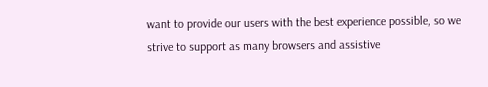want to provide our users with the best experience possible, so we strive to support as many browsers and assistive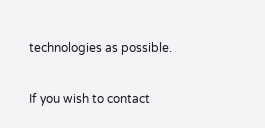technologies as possible.

If you wish to contact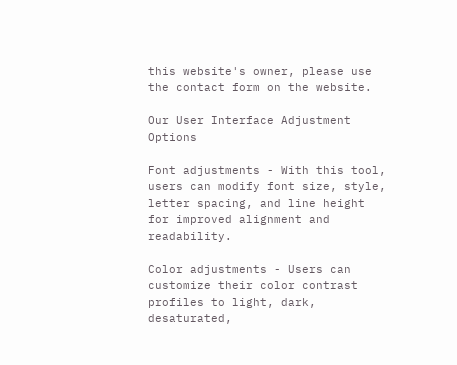this website's owner, please use the contact form on the website.

Our User Interface Adjustment Options

Font adjustments - With this tool, users can modify font size, style, letter spacing, and line height for improved alignment and readability.

Color adjustments - Users can customize their color contrast profiles to light, dark, desaturated,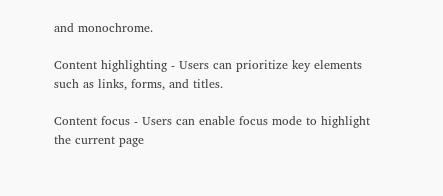and monochrome.

Content highlighting - Users can prioritize key elements such as links, forms, and titles.

Content focus - Users can enable focus mode to highlight the current page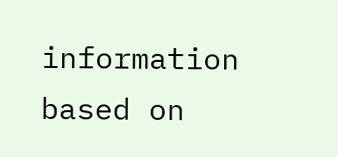information based on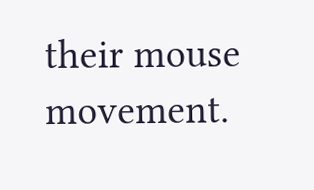their mouse movement.